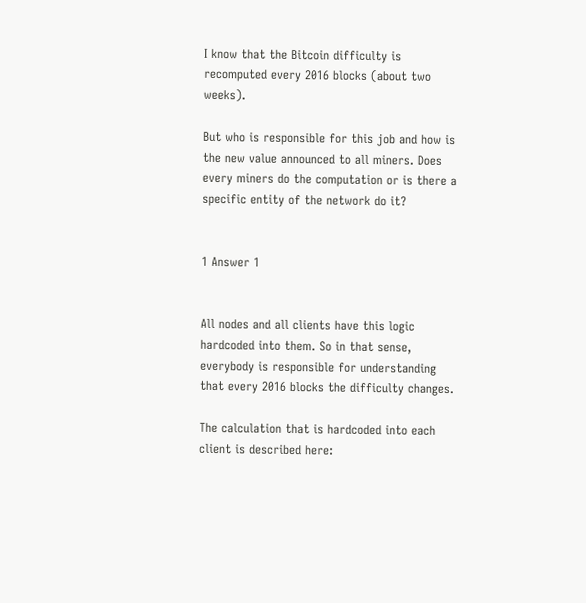I know that the Bitcoin difficulty is recomputed every 2016 blocks (about two weeks).

But who is responsible for this job and how is the new value announced to all miners. Does every miners do the computation or is there a specific entity of the network do it?


1 Answer 1


All nodes and all clients have this logic hardcoded into them. So in that sense, everybody is responsible for understanding that every 2016 blocks the difficulty changes.

The calculation that is hardcoded into each client is described here: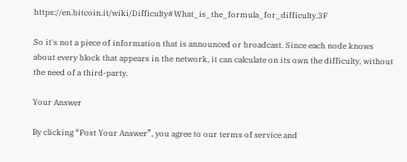https://en.bitcoin.it/wiki/Difficulty#What_is_the_formula_for_difficulty.3F

So it's not a piece of information that is announced or broadcast. Since each node knows about every block that appears in the network, it can calculate on its own the difficulty, without the need of a third-party.

Your Answer

By clicking “Post Your Answer”, you agree to our terms of service and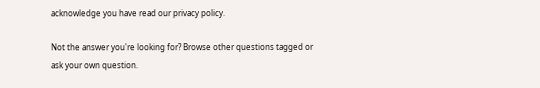acknowledge you have read our privacy policy.

Not the answer you're looking for? Browse other questions tagged or ask your own question.